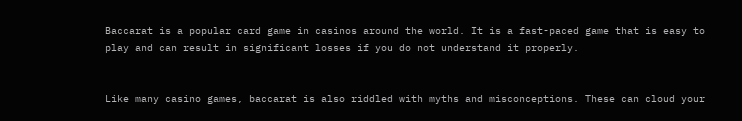Baccarat is a popular card game in casinos around the world. It is a fast-paced game that is easy to play and can result in significant losses if you do not understand it properly.


Like many casino games, baccarat is also riddled with myths and misconceptions. These can cloud your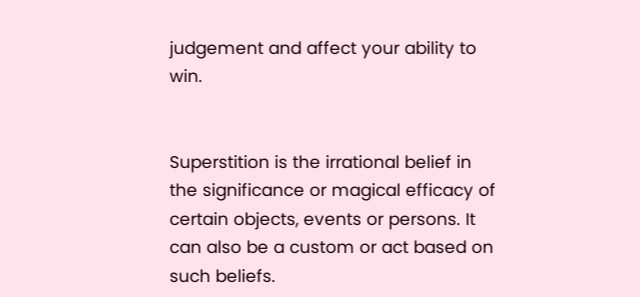judgement and affect your ability to win.


Superstition is the irrational belief in the significance or magical efficacy of certain objects, events or persons. It can also be a custom or act based on such beliefs.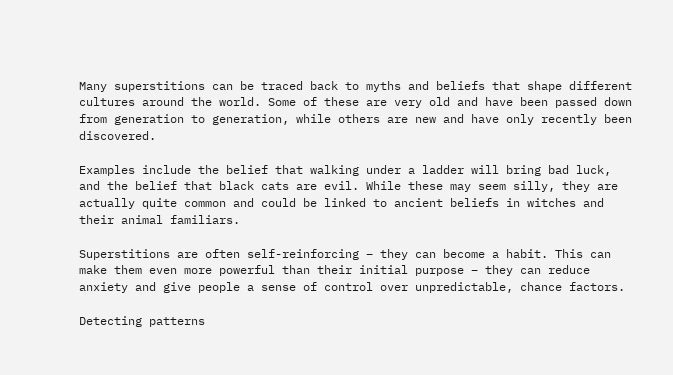Many superstitions can be traced back to myths and beliefs that shape different cultures around the world. Some of these are very old and have been passed down from generation to generation, while others are new and have only recently been discovered.

Examples include the belief that walking under a ladder will bring bad luck, and the belief that black cats are evil. While these may seem silly, they are actually quite common and could be linked to ancient beliefs in witches and their animal familiars.

Superstitions are often self-reinforcing – they can become a habit. This can make them even more powerful than their initial purpose – they can reduce anxiety and give people a sense of control over unpredictable, chance factors.

Detecting patterns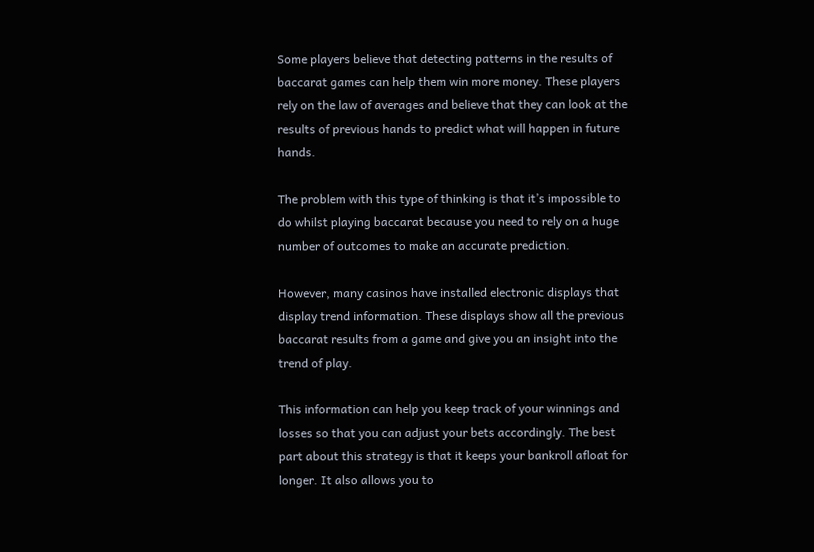Some players believe that detecting patterns in the results of baccarat games can help them win more money. These players rely on the law of averages and believe that they can look at the results of previous hands to predict what will happen in future hands.

The problem with this type of thinking is that it’s impossible to do whilst playing baccarat because you need to rely on a huge number of outcomes to make an accurate prediction.

However, many casinos have installed electronic displays that display trend information. These displays show all the previous baccarat results from a game and give you an insight into the trend of play.

This information can help you keep track of your winnings and losses so that you can adjust your bets accordingly. The best part about this strategy is that it keeps your bankroll afloat for longer. It also allows you to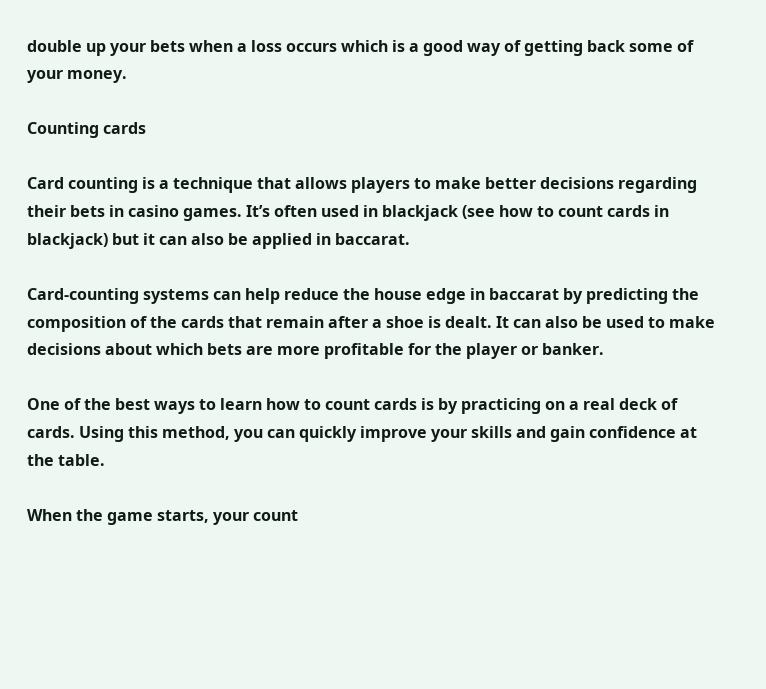double up your bets when a loss occurs which is a good way of getting back some of your money.

Counting cards

Card counting is a technique that allows players to make better decisions regarding their bets in casino games. It’s often used in blackjack (see how to count cards in blackjack) but it can also be applied in baccarat.

Card-counting systems can help reduce the house edge in baccarat by predicting the composition of the cards that remain after a shoe is dealt. It can also be used to make decisions about which bets are more profitable for the player or banker.

One of the best ways to learn how to count cards is by practicing on a real deck of cards. Using this method, you can quickly improve your skills and gain confidence at the table.

When the game starts, your count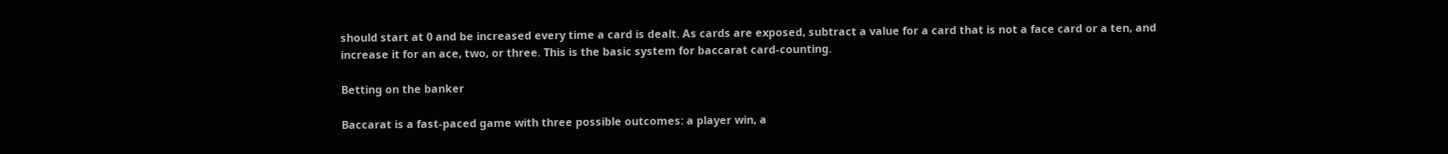should start at 0 and be increased every time a card is dealt. As cards are exposed, subtract a value for a card that is not a face card or a ten, and increase it for an ace, two, or three. This is the basic system for baccarat card-counting.

Betting on the banker

Baccarat is a fast-paced game with three possible outcomes: a player win, a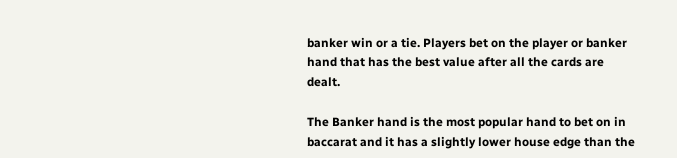banker win or a tie. Players bet on the player or banker hand that has the best value after all the cards are dealt.

The Banker hand is the most popular hand to bet on in baccarat and it has a slightly lower house edge than the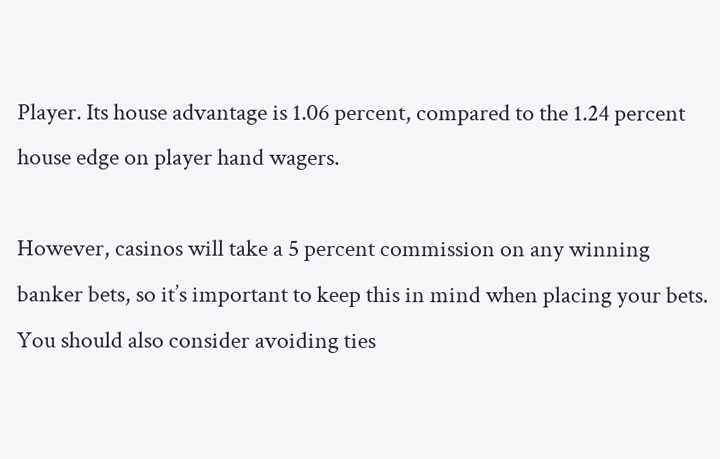Player. Its house advantage is 1.06 percent, compared to the 1.24 percent house edge on player hand wagers.

However, casinos will take a 5 percent commission on any winning banker bets, so it’s important to keep this in mind when placing your bets. You should also consider avoiding ties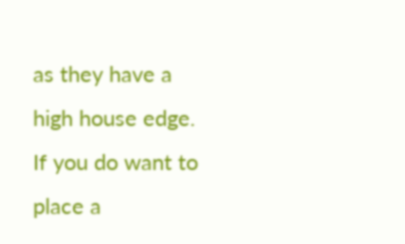as they have a high house edge. If you do want to place a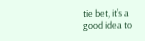tie bet, it’s a good idea to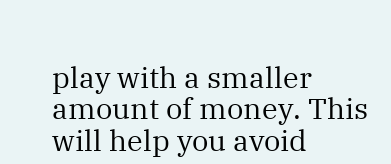play with a smaller amount of money. This will help you avoid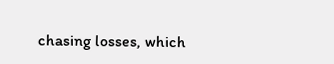chasing losses, which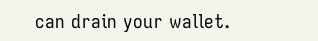can drain your wallet.